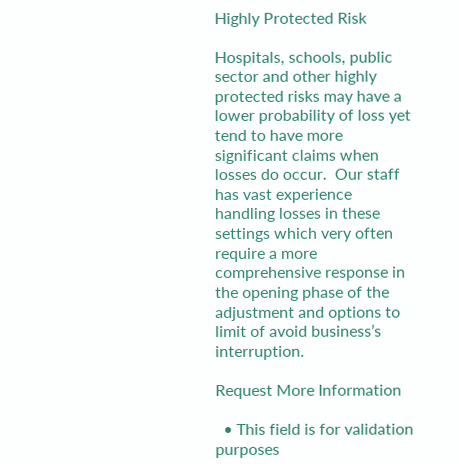Highly Protected Risk

Hospitals, schools, public sector and other highly protected risks may have a lower probability of loss yet tend to have more significant claims when losses do occur.  Our staff has vast experience handling losses in these settings which very often require a more comprehensive response in the opening phase of the adjustment and options to limit of avoid business’s interruption.

Request More Information

  • This field is for validation purposes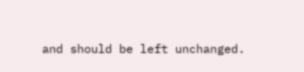and should be left unchanged.